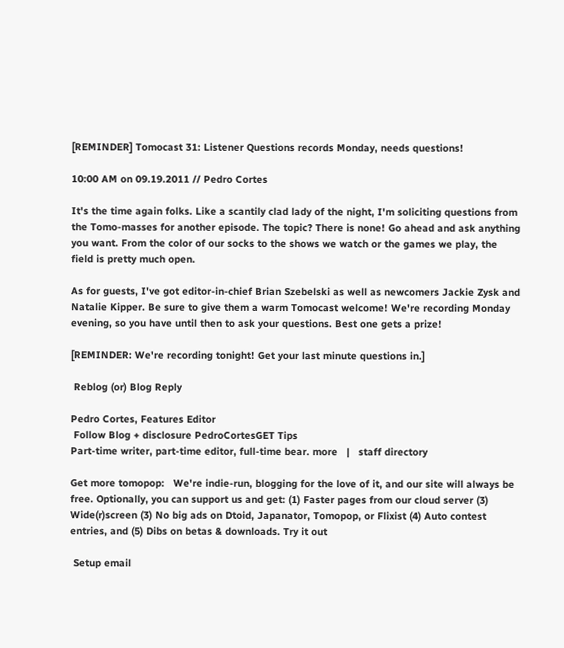[REMINDER] Tomocast 31: Listener Questions records Monday, needs questions!

10:00 AM on 09.19.2011 // Pedro Cortes

It's the time again folks. Like a scantily clad lady of the night, I'm soliciting questions from the Tomo-masses for another episode. The topic? There is none! Go ahead and ask anything you want. From the color of our socks to the shows we watch or the games we play, the field is pretty much open.

As for guests, I've got editor-in-chief Brian Szebelski as well as newcomers Jackie Zysk and Natalie Kipper. Be sure to give them a warm Tomocast welcome! We're recording Monday evening, so you have until then to ask your questions. Best one gets a prize!

[REMINDER: We're recording tonight! Get your last minute questions in.]

 Reblog (or) Blog Reply

Pedro Cortes, Features Editor
 Follow Blog + disclosure PedroCortesGET Tips
Part-time writer, part-time editor, full-time bear. more   |   staff directory

Get more tomopop:   We're indie-run, blogging for the love of it, and our site will always be free. Optionally, you can support us and get: (1) Faster pages from our cloud server (3) Wide(r)screen (3) No big ads on Dtoid, Japanator, Tomopop, or Flixist (4) Auto contest entries, and (5) Dibs on betas & downloads. Try it out

 Setup email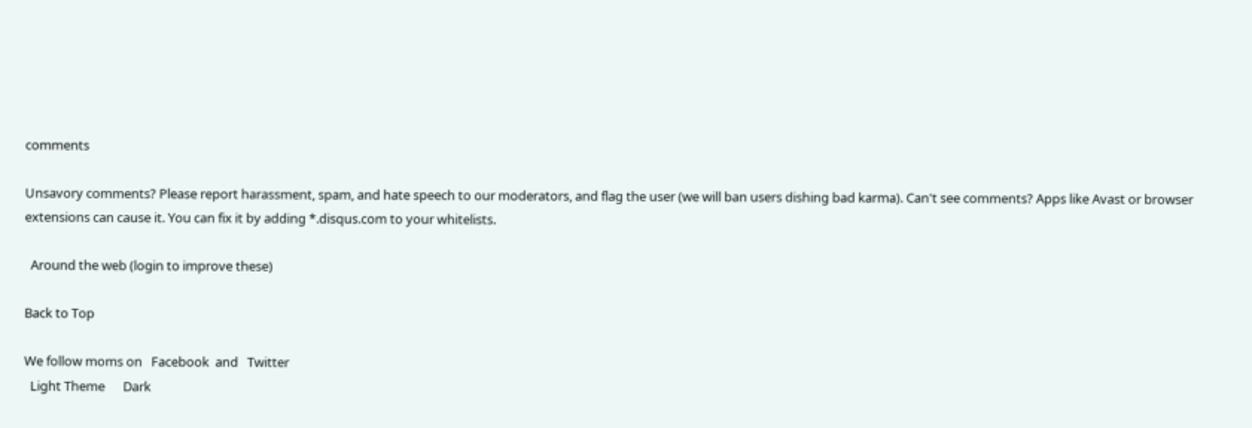comments

Unsavory comments? Please report harassment, spam, and hate speech to our moderators, and flag the user (we will ban users dishing bad karma). Can't see comments? Apps like Avast or browser extensions can cause it. You can fix it by adding *.disqus.com to your whitelists.

  Around the web (login to improve these)

Back to Top

We follow moms on   Facebook  and   Twitter
  Light Theme      Dark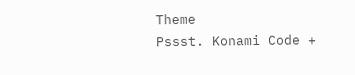Theme
Pssst. Konami Code +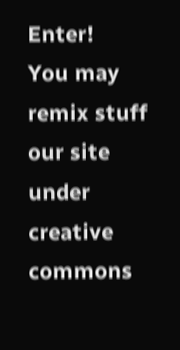Enter!
You may remix stuff our site under creative commons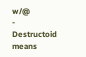w/@
- Destructoid means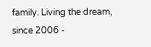family. Living the dream, since 2006 -